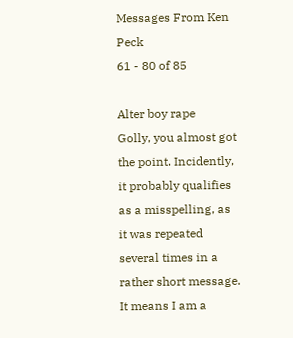Messages From Ken Peck
61 - 80 of 85

Alter boy rape
Golly, you almost got the point. Incidently, it probably qualifies as a misspelling, as it was repeated several times in a rather short message. It means I am a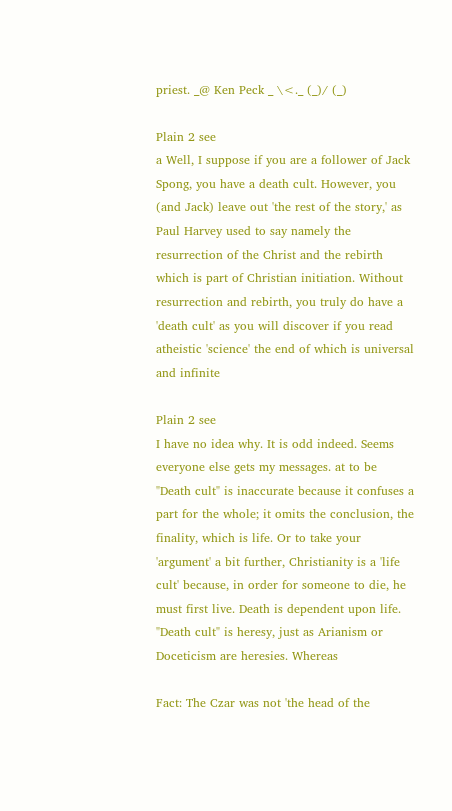priest. _@ Ken Peck _ \<._ (_)/ (_)

Plain 2 see
a Well, I suppose if you are a follower of Jack Spong, you have a death cult. However, you (and Jack) leave out 'the rest of the story,' as Paul Harvey used to say namely the resurrection of the Christ and the rebirth which is part of Christian initiation. Without resurrection and rebirth, you truly do have a 'death cult' as you will discover if you read atheistic 'science' the end of which is universal and infinite

Plain 2 see
I have no idea why. It is odd indeed. Seems everyone else gets my messages. at to be "Death cult" is inaccurate because it confuses a part for the whole; it omits the conclusion, the finality, which is life. Or to take your 'argument' a bit further, Christianity is a 'life cult' because, in order for someone to die, he must first live. Death is dependent upon life. "Death cult" is heresy, just as Arianism or Doceticism are heresies. Whereas

Fact: The Czar was not 'the head of the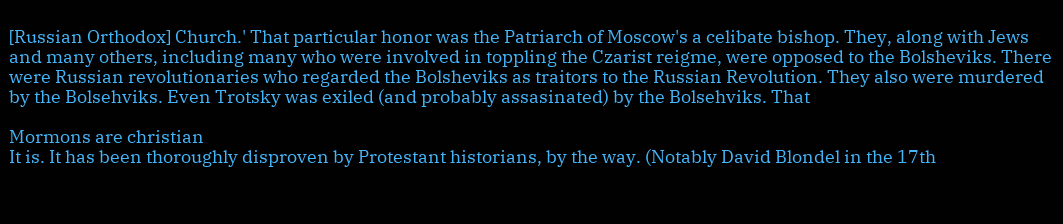[Russian Orthodox] Church.' That particular honor was the Patriarch of Moscow's a celibate bishop. They, along with Jews and many others, including many who were involved in toppling the Czarist reigme, were opposed to the Bolsheviks. There were Russian revolutionaries who regarded the Bolsheviks as traitors to the Russian Revolution. They also were murdered by the Bolsehviks. Even Trotsky was exiled (and probably assasinated) by the Bolsehviks. That

Mormons are christian
It is. It has been thoroughly disproven by Protestant historians, by the way. (Notably David Blondel in the 17th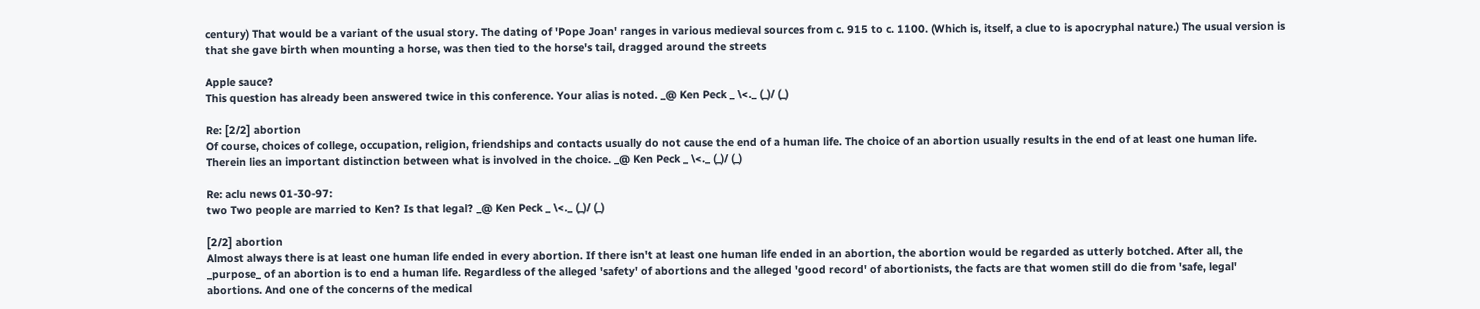century) That would be a variant of the usual story. The dating of 'Pope Joan' ranges in various medieval sources from c. 915 to c. 1100. (Which is, itself, a clue to is apocryphal nature.) The usual version is that she gave birth when mounting a horse, was then tied to the horse's tail, dragged around the streets

Apple sauce?
This question has already been answered twice in this conference. Your alias is noted. _@ Ken Peck _ \<._ (_)/ (_)

Re: [2/2] abortion
Of course, choices of college, occupation, religion, friendships and contacts usually do not cause the end of a human life. The choice of an abortion usually results in the end of at least one human life. Therein lies an important distinction between what is involved in the choice. _@ Ken Peck _ \<._ (_)/ (_)

Re: aclu news 01-30-97:
two Two people are married to Ken? Is that legal? _@ Ken Peck _ \<._ (_)/ (_)

[2/2] abortion
Almost always there is at least one human life ended in every abortion. If there isn't at least one human life ended in an abortion, the abortion would be regarded as utterly botched. After all, the _purpose_ of an abortion is to end a human life. Regardless of the alleged 'safety' of abortions and the alleged 'good record' of abortionists, the facts are that women still do die from 'safe, legal' abortions. And one of the concerns of the medical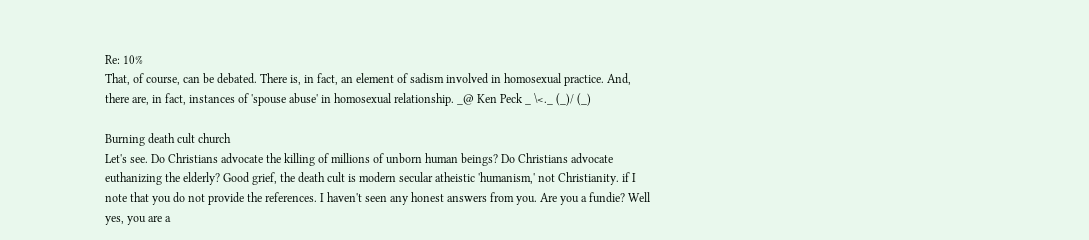Re: 10%
That, of course, can be debated. There is, in fact, an element of sadism involved in homosexual practice. And, there are, in fact, instances of 'spouse abuse' in homosexual relationship. _@ Ken Peck _ \<._ (_)/ (_)

Burning death cult church
Let's see. Do Christians advocate the killing of millions of unborn human beings? Do Christians advocate euthanizing the elderly? Good grief, the death cult is modern secular atheistic 'humanism,' not Christianity. if I note that you do not provide the references. I haven't seen any honest answers from you. Are you a fundie? Well yes, you are a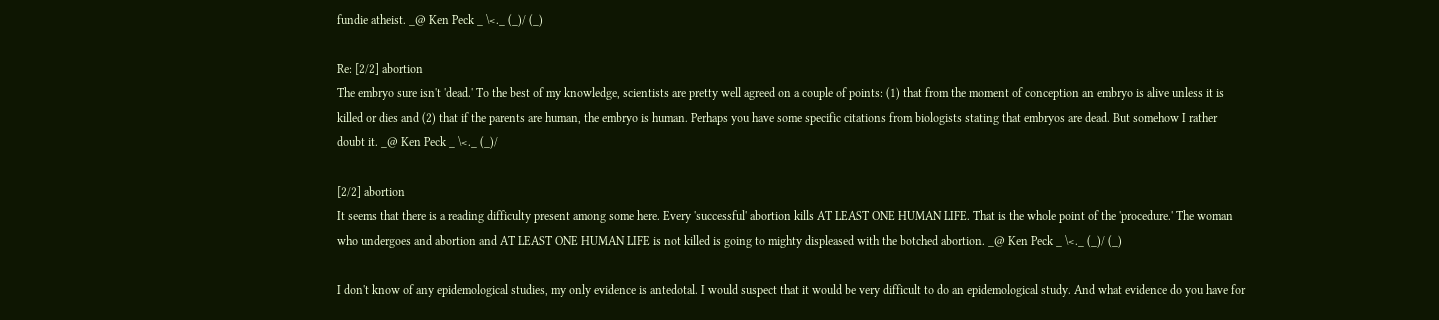fundie atheist. _@ Ken Peck _ \<._ (_)/ (_)

Re: [2/2] abortion
The embryo sure isn't 'dead.' To the best of my knowledge, scientists are pretty well agreed on a couple of points: (1) that from the moment of conception an embryo is alive unless it is killed or dies and (2) that if the parents are human, the embryo is human. Perhaps you have some specific citations from biologists stating that embryos are dead. But somehow I rather doubt it. _@ Ken Peck _ \<._ (_)/

[2/2] abortion
It seems that there is a reading difficulty present among some here. Every 'successful' abortion kills AT LEAST ONE HUMAN LIFE. That is the whole point of the 'procedure.' The woman who undergoes and abortion and AT LEAST ONE HUMAN LIFE is not killed is going to mighty displeased with the botched abortion. _@ Ken Peck _ \<._ (_)/ (_)

I don't know of any epidemological studies, my only evidence is antedotal. I would suspect that it would be very difficult to do an epidemological study. And what evidence do you have for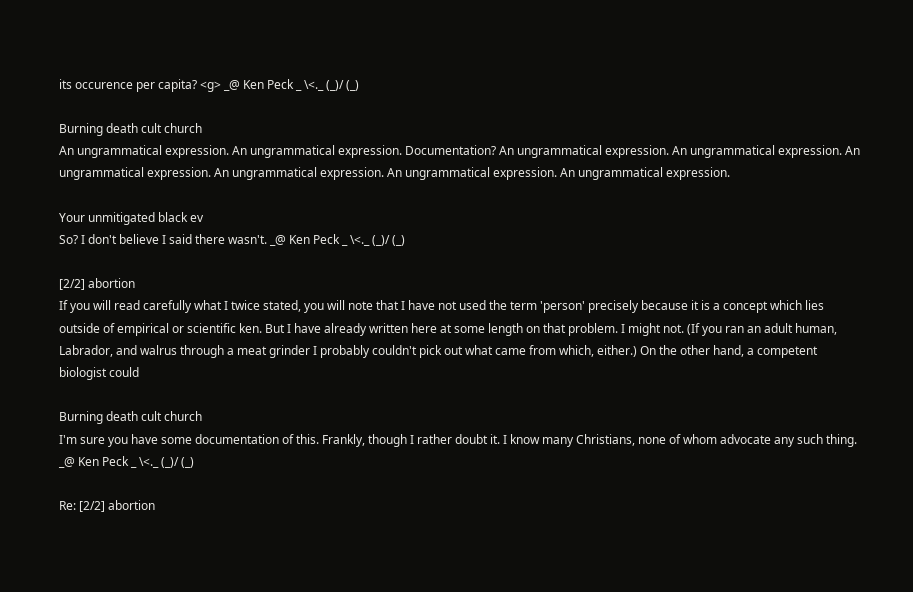its occurence per capita? <g> _@ Ken Peck _ \<._ (_)/ (_)

Burning death cult church
An ungrammatical expression. An ungrammatical expression. Documentation? An ungrammatical expression. An ungrammatical expression. An ungrammatical expression. An ungrammatical expression. An ungrammatical expression. An ungrammatical expression.

Your unmitigated black ev
So? I don't believe I said there wasn't. _@ Ken Peck _ \<._ (_)/ (_)

[2/2] abortion
If you will read carefully what I twice stated, you will note that I have not used the term 'person' precisely because it is a concept which lies outside of empirical or scientific ken. But I have already written here at some length on that problem. I might not. (If you ran an adult human, Labrador, and walrus through a meat grinder I probably couldn't pick out what came from which, either.) On the other hand, a competent biologist could

Burning death cult church
I'm sure you have some documentation of this. Frankly, though I rather doubt it. I know many Christians, none of whom advocate any such thing. _@ Ken Peck _ \<._ (_)/ (_)

Re: [2/2] abortion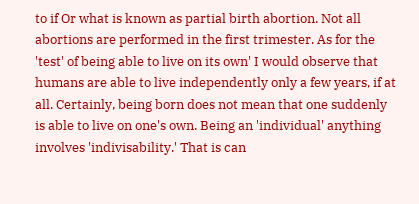to if Or what is known as partial birth abortion. Not all abortions are performed in the first trimester. As for the 'test' of being able to live on its own' I would observe that humans are able to live independently only a few years, if at all. Certainly, being born does not mean that one suddenly is able to live on one's own. Being an 'individual' anything involves 'indivisability.' That is can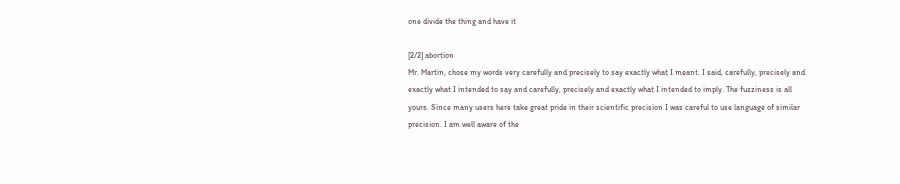one divide the thing and have it

[2/2] abortion
Mr. Martin, chose my words very carefully and precisely to say exactly what I meant. I said, carefully, precisely and exactly what I intended to say and carefully, precisely and exactly what I intended to imply. The fuzziness is all yours. Since many users here take great pride in their scientific precision I was careful to use language of similar precision. I am well aware of the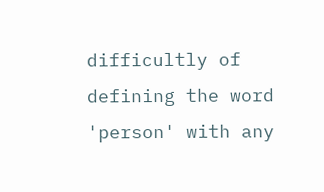difficultly of defining the word 'person' with any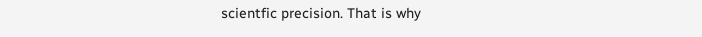scientfic precision. That is why